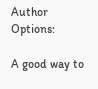Author Options:

A good way to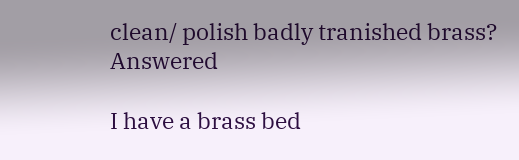clean/ polish badly tranished brass? Answered

I have a brass bed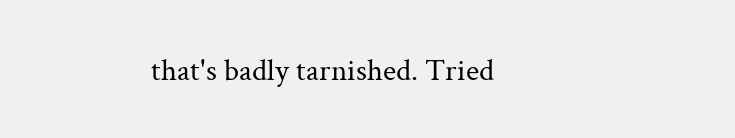that's badly tarnished. Tried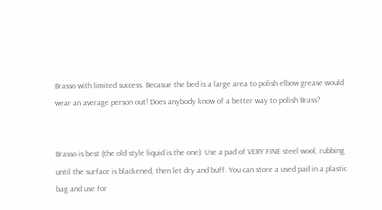Brasso with limited success. Becasue the bed is a large area to polish elbow grease would wear an average person out! Does anybody know of a better way to polish Brass?


Brasso is best (the old style liquid is the one). Use a pad of VERY FINE steel wool, rubbing until the surface is blackened, then let dry and buff. You can store a used pad in a plastic bag and use for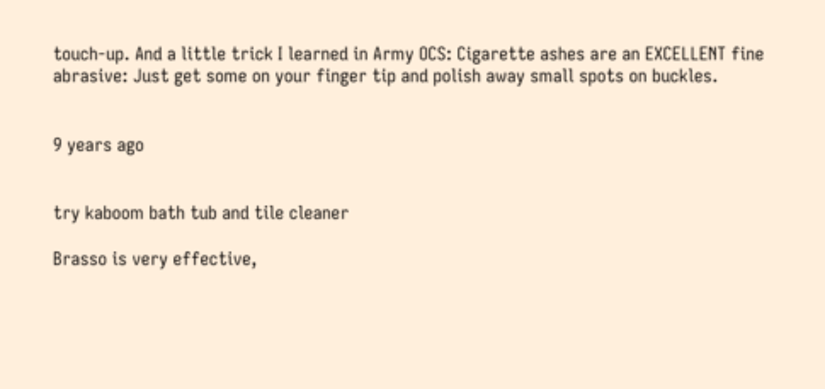touch-up. And a little trick I learned in Army OCS: Cigarette ashes are an EXCELLENT fine abrasive: Just get some on your finger tip and polish away small spots on buckles.


9 years ago


try kaboom bath tub and tile cleaner

Brasso is very effective,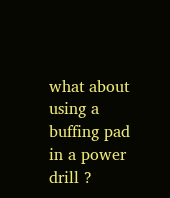what about using a buffing pad in a power drill ?